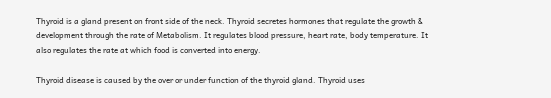Thyroid is a gland present on front side of the neck. Thyroid secretes hormones that regulate the growth & development through the rate of Metabolism. It regulates blood pressure, heart rate, body temperature. It also regulates the rate at which food is converted into energy.

Thyroid disease is caused by the over or under function of the thyroid gland. Thyroid uses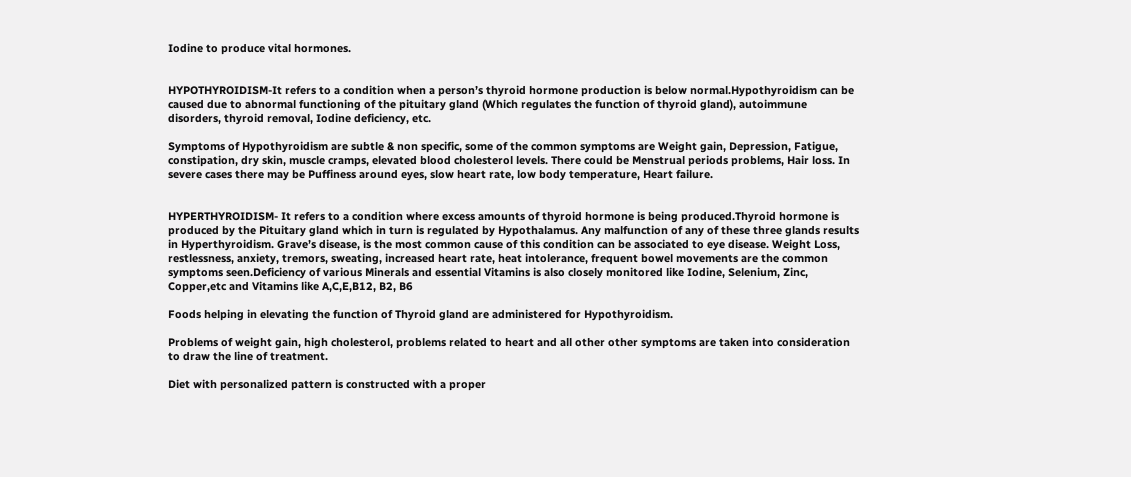Iodine to produce vital hormones.


HYPOTHYROIDISM-It refers to a condition when a person’s thyroid hormone production is below normal.Hypothyroidism can be caused due to abnormal functioning of the pituitary gland (Which regulates the function of thyroid gland), autoimmune disorders, thyroid removal, Iodine deficiency, etc.

Symptoms of Hypothyroidism are subtle & non specific, some of the common symptoms are Weight gain, Depression, Fatigue, constipation, dry skin, muscle cramps, elevated blood cholesterol levels. There could be Menstrual periods problems, Hair loss. In severe cases there may be Puffiness around eyes, slow heart rate, low body temperature, Heart failure.


HYPERTHYROIDISM- It refers to a condition where excess amounts of thyroid hormone is being produced.Thyroid hormone is produced by the Pituitary gland which in turn is regulated by Hypothalamus. Any malfunction of any of these three glands results in Hyperthyroidism. Grave’s disease, is the most common cause of this condition can be associated to eye disease. Weight Loss, restlessness, anxiety, tremors, sweating, increased heart rate, heat intolerance, frequent bowel movements are the common symptoms seen.Deficiency of various Minerals and essential Vitamins is also closely monitored like Iodine, Selenium, Zinc, Copper,etc and Vitamins like A,C,E,B12, B2, B6

Foods helping in elevating the function of Thyroid gland are administered for Hypothyroidism.

Problems of weight gain, high cholesterol, problems related to heart and all other other symptoms are taken into consideration to draw the line of treatment.

Diet with personalized pattern is constructed with a proper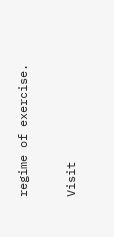regime of exercise.

Visit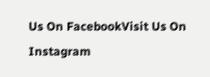Us On FacebookVisit Us On Instagram